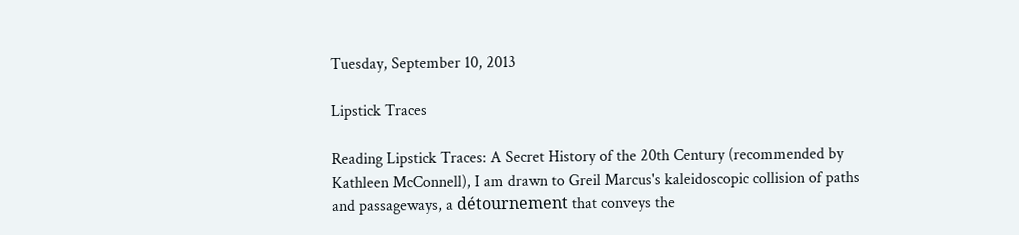Tuesday, September 10, 2013

Lipstick Traces

Reading Lipstick Traces: A Secret History of the 20th Century (recommended by Kathleen McConnell), I am drawn to Greil Marcus's kaleidoscopic collision of paths and passageways, a détournement that conveys the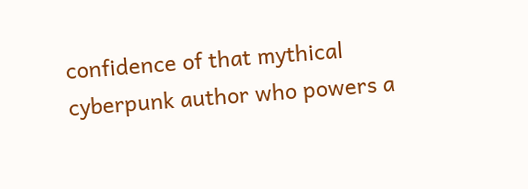confidence of that mythical cyberpunk author who powers a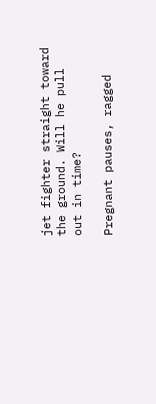jet fighter straight toward the ground. Will he pull out in time?

Pregnant pauses, ragged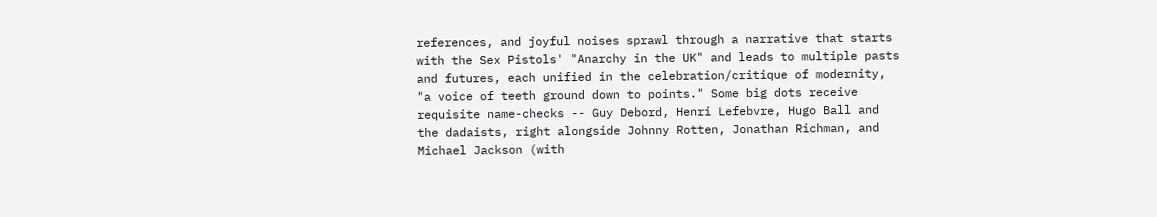references, and joyful noises sprawl through a narrative that starts with the Sex Pistols' "Anarchy in the UK" and leads to multiple pasts and futures, each unified in the celebration/critique of modernity, "a voice of teeth ground down to points." Some big dots receive requisite name-checks -- Guy Debord, Henri Lefebvre, Hugo Ball and the dadaists, right alongside Johnny Rotten, Jonathan Richman, and Michael Jackson (with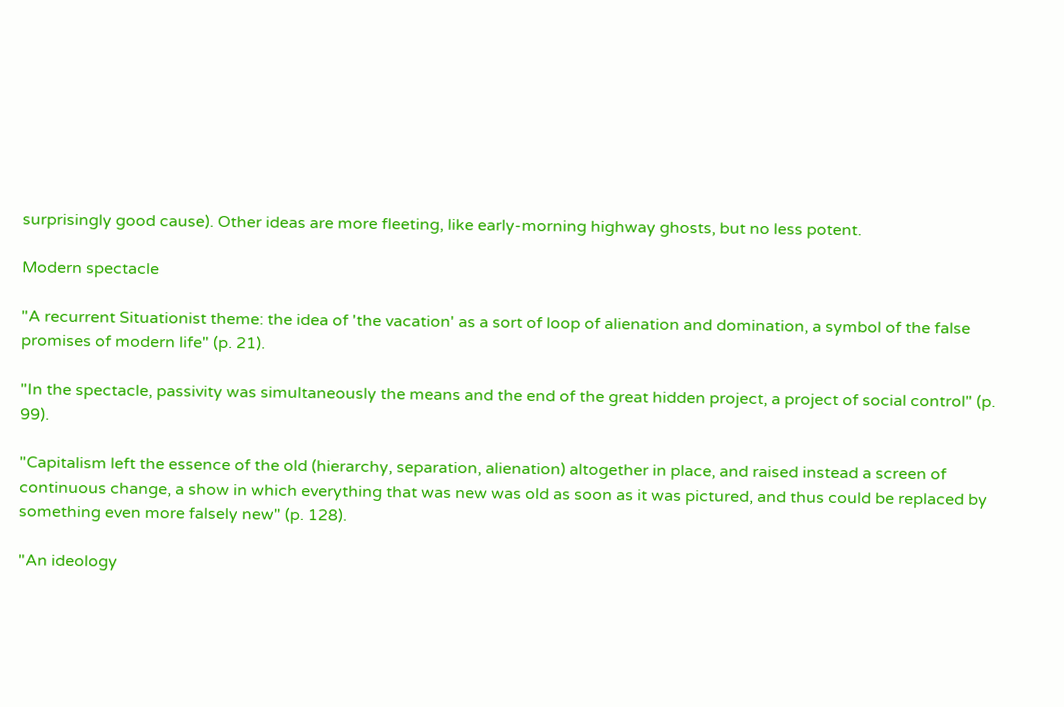surprisingly good cause). Other ideas are more fleeting, like early-morning highway ghosts, but no less potent.

Modern spectacle

"A recurrent Situationist theme: the idea of 'the vacation' as a sort of loop of alienation and domination, a symbol of the false promises of modern life" (p. 21).

"In the spectacle, passivity was simultaneously the means and the end of the great hidden project, a project of social control" (p. 99).

"Capitalism left the essence of the old (hierarchy, separation, alienation) altogether in place, and raised instead a screen of continuous change, a show in which everything that was new was old as soon as it was pictured, and thus could be replaced by something even more falsely new" (p. 128).

"An ideology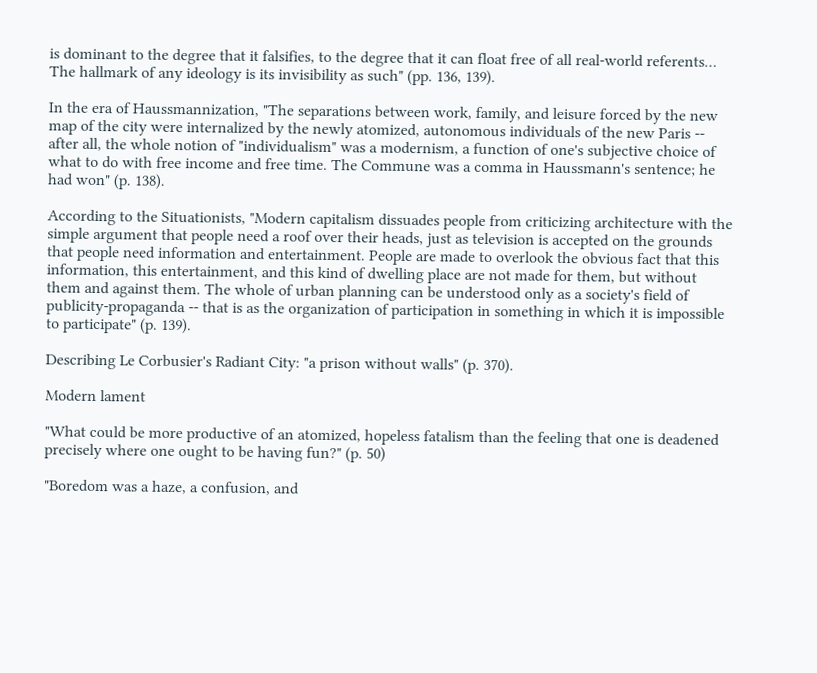is dominant to the degree that it falsifies, to the degree that it can float free of all real-world referents… The hallmark of any ideology is its invisibility as such" (pp. 136, 139).

In the era of Haussmannization, "The separations between work, family, and leisure forced by the new map of the city were internalized by the newly atomized, autonomous individuals of the new Paris -- after all, the whole notion of "individualism" was a modernism, a function of one's subjective choice of what to do with free income and free time. The Commune was a comma in Haussmann's sentence; he had won" (p. 138).

According to the Situationists, "Modern capitalism dissuades people from criticizing architecture with the simple argument that people need a roof over their heads, just as television is accepted on the grounds that people need information and entertainment. People are made to overlook the obvious fact that this information, this entertainment, and this kind of dwelling place are not made for them, but without them and against them. The whole of urban planning can be understood only as a society's field of publicity-propaganda -- that is as the organization of participation in something in which it is impossible to participate" (p. 139).

Describing Le Corbusier's Radiant City: "a prison without walls" (p. 370).

Modern lament

"What could be more productive of an atomized, hopeless fatalism than the feeling that one is deadened precisely where one ought to be having fun?" (p. 50)

"Boredom was a haze, a confusion, and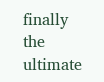finally the ultimate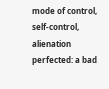mode of control, self-control, alienation perfected: a bad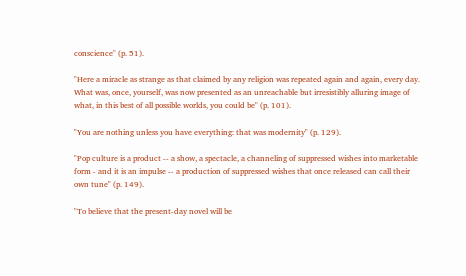conscience" (p. 51).

"Here a miracle as strange as that claimed by any religion was repeated again and again, every day. What was, once, yourself, was now presented as an unreachable but irresistibly alluring image of what, in this best of all possible worlds, you could be" (p. 101).

"You are nothing unless you have everything: that was modernity" (p. 129).

"Pop culture is a product -- a show, a spectacle, a channeling of suppressed wishes into marketable form - and it is an impulse -- a production of suppressed wishes that once released can call their own tune" (p. 149).

"To believe that the present-day novel will be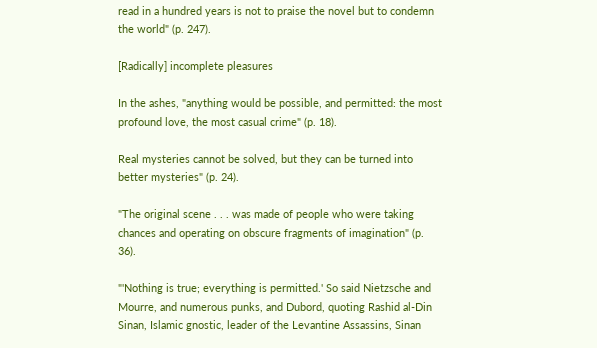read in a hundred years is not to praise the novel but to condemn the world" (p. 247).

[Radically] incomplete pleasures

In the ashes, "anything would be possible, and permitted: the most profound love, the most casual crime" (p. 18).

Real mysteries cannot be solved, but they can be turned into better mysteries" (p. 24).

"The original scene . . . was made of people who were taking chances and operating on obscure fragments of imagination" (p. 36).

"'Nothing is true; everything is permitted.' So said Nietzsche and Mourre, and numerous punks, and Dubord, quoting Rashid al-Din Sinan, Islamic gnostic, leader of the Levantine Assassins, Sinan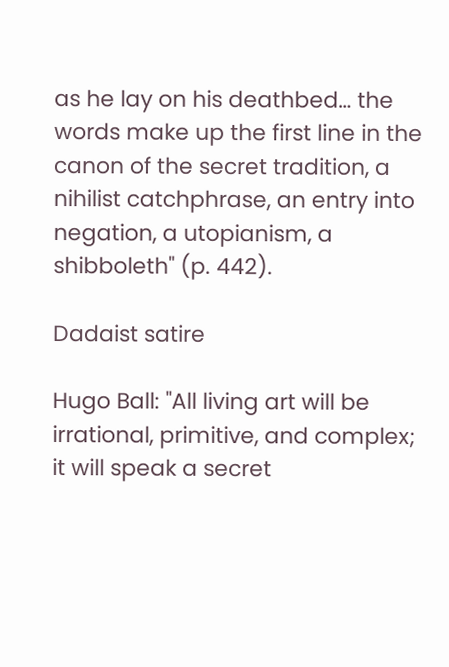as he lay on his deathbed… the words make up the first line in the canon of the secret tradition, a nihilist catchphrase, an entry into negation, a utopianism, a shibboleth" (p. 442).

Dadaist satire

Hugo Ball: "All living art will be irrational, primitive, and complex; it will speak a secret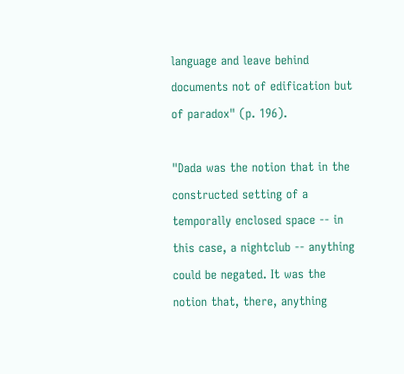language and leave behind documents not of edification but of paradox" (p. 196).

"Dada was the notion that in the constructed setting of a temporally enclosed space -- in this case, a nightclub -- anything could be negated. It was the notion that, there, anything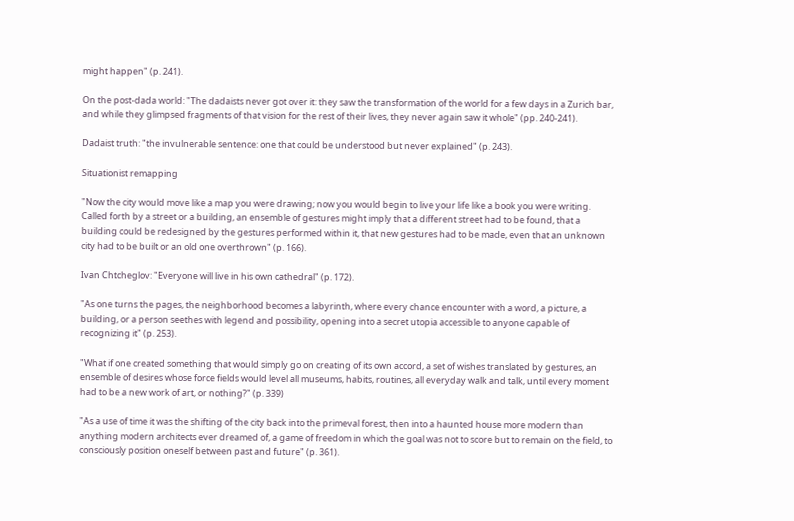might happen" (p. 241).

On the post-dada world: "The dadaists never got over it: they saw the transformation of the world for a few days in a Zurich bar, and while they glimpsed fragments of that vision for the rest of their lives, they never again saw it whole" (pp. 240-241).

Dadaist truth: "the invulnerable sentence: one that could be understood but never explained" (p. 243).

Situationist remapping

"Now the city would move like a map you were drawing; now you would begin to live your life like a book you were writing. Called forth by a street or a building, an ensemble of gestures might imply that a different street had to be found, that a building could be redesigned by the gestures performed within it, that new gestures had to be made, even that an unknown city had to be built or an old one overthrown" (p. 166).

Ivan Chtcheglov: "Everyone will live in his own cathedral" (p. 172).

"As one turns the pages, the neighborhood becomes a labyrinth, where every chance encounter with a word, a picture, a building, or a person seethes with legend and possibility, opening into a secret utopia accessible to anyone capable of recognizing it" (p. 253).

"What if one created something that would simply go on creating of its own accord, a set of wishes translated by gestures, an ensemble of desires whose force fields would level all museums, habits, routines, all everyday walk and talk, until every moment had to be a new work of art, or nothing?" (p. 339)

"As a use of time it was the shifting of the city back into the primeval forest, then into a haunted house more modern than anything modern architects ever dreamed of, a game of freedom in which the goal was not to score but to remain on the field, to consciously position oneself between past and future" (p. 361).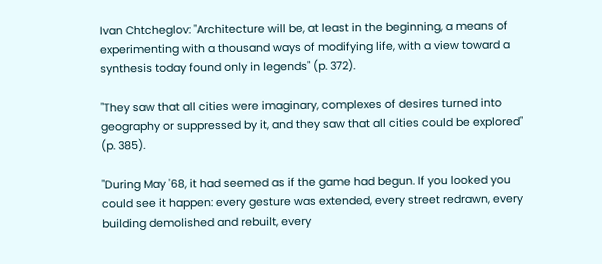Ivan Chtcheglov: "Architecture will be, at least in the beginning, a means of experimenting with a thousand ways of modifying life, with a view toward a synthesis today found only in legends" (p. 372).

"They saw that all cities were imaginary, complexes of desires turned into geography or suppressed by it, and they saw that all cities could be explored" (p. 385).

"During May '68, it had seemed as if the game had begun. If you looked you could see it happen: every gesture was extended, every street redrawn, every building demolished and rebuilt, every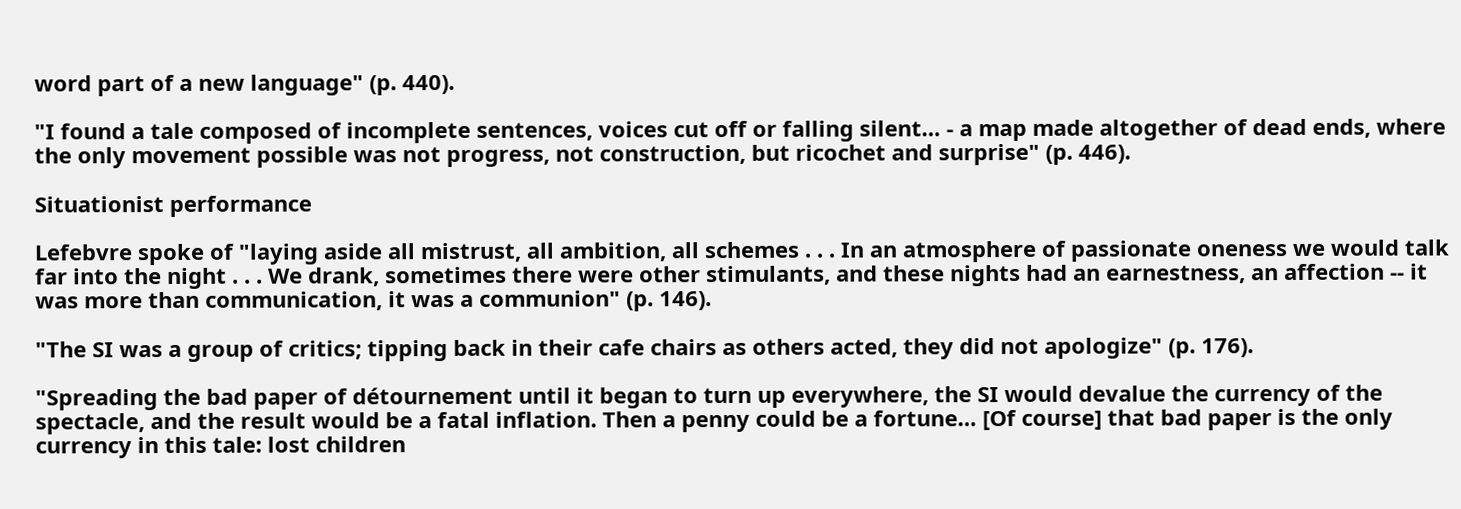word part of a new language" (p. 440).

"I found a tale composed of incomplete sentences, voices cut off or falling silent… - a map made altogether of dead ends, where the only movement possible was not progress, not construction, but ricochet and surprise" (p. 446).

Situationist performance

Lefebvre spoke of "laying aside all mistrust, all ambition, all schemes . . . In an atmosphere of passionate oneness we would talk far into the night . . . We drank, sometimes there were other stimulants, and these nights had an earnestness, an affection -- it was more than communication, it was a communion" (p. 146).

"The SI was a group of critics; tipping back in their cafe chairs as others acted, they did not apologize" (p. 176).

"Spreading the bad paper of détournement until it began to turn up everywhere, the SI would devalue the currency of the spectacle, and the result would be a fatal inflation. Then a penny could be a fortune… [Of course] that bad paper is the only currency in this tale: lost children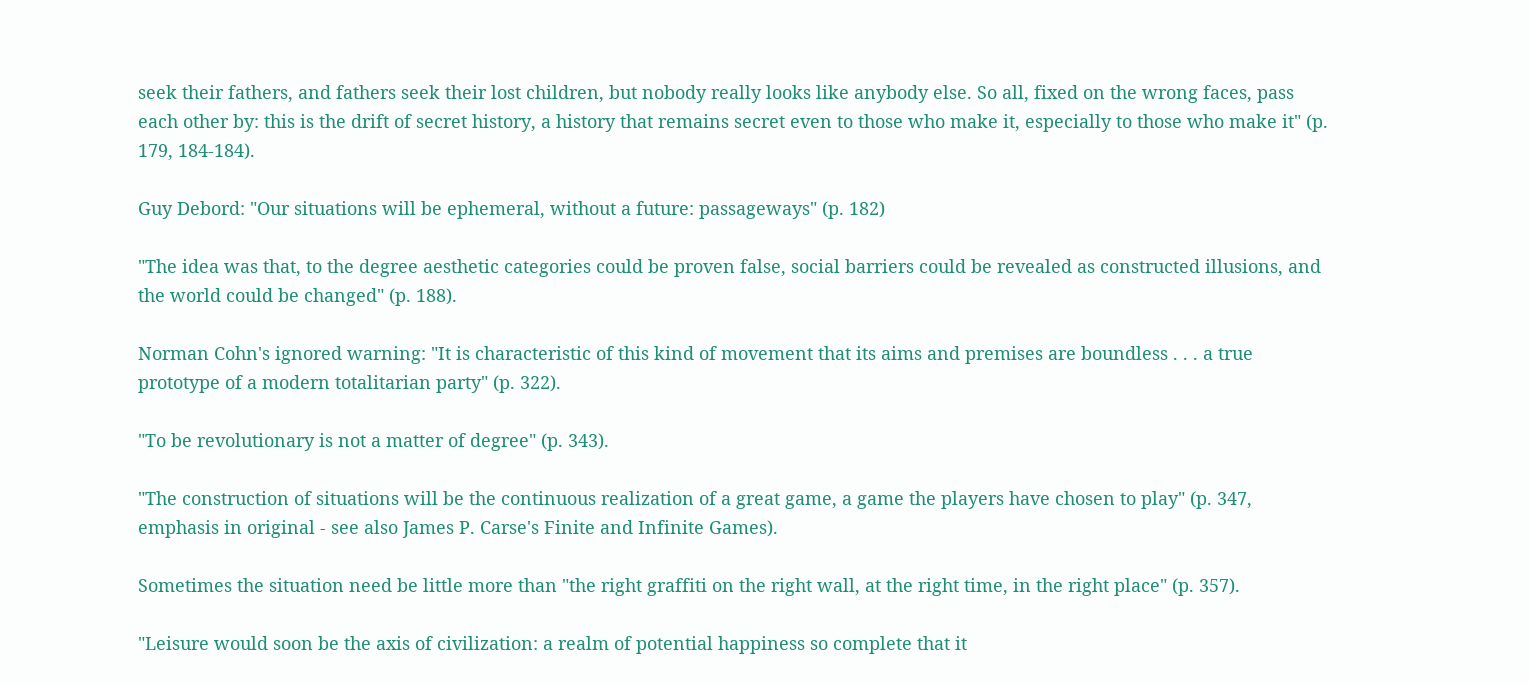seek their fathers, and fathers seek their lost children, but nobody really looks like anybody else. So all, fixed on the wrong faces, pass each other by: this is the drift of secret history, a history that remains secret even to those who make it, especially to those who make it" (p. 179, 184-184).

Guy Debord: "Our situations will be ephemeral, without a future: passageways" (p. 182)

"The idea was that, to the degree aesthetic categories could be proven false, social barriers could be revealed as constructed illusions, and the world could be changed" (p. 188).

Norman Cohn's ignored warning: "It is characteristic of this kind of movement that its aims and premises are boundless . . . a true prototype of a modern totalitarian party" (p. 322).

"To be revolutionary is not a matter of degree" (p. 343).

"The construction of situations will be the continuous realization of a great game, a game the players have chosen to play" (p. 347, emphasis in original - see also James P. Carse's Finite and Infinite Games).

Sometimes the situation need be little more than "the right graffiti on the right wall, at the right time, in the right place" (p. 357).

"Leisure would soon be the axis of civilization: a realm of potential happiness so complete that it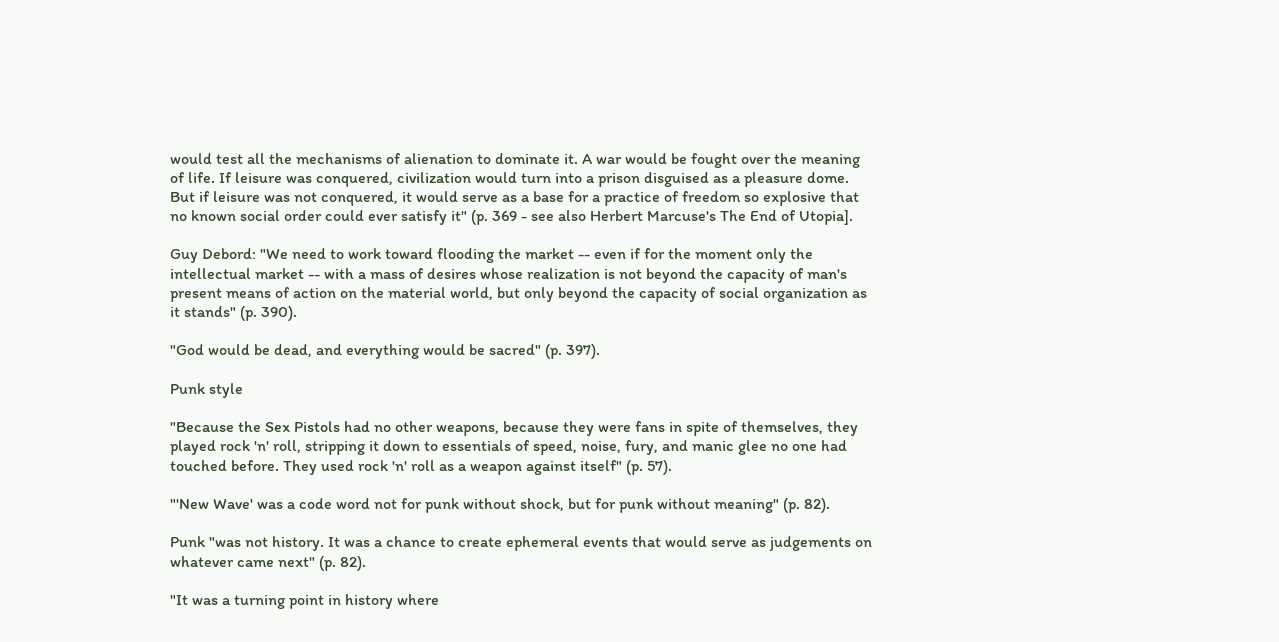would test all the mechanisms of alienation to dominate it. A war would be fought over the meaning of life. If leisure was conquered, civilization would turn into a prison disguised as a pleasure dome. But if leisure was not conquered, it would serve as a base for a practice of freedom so explosive that no known social order could ever satisfy it" (p. 369 - see also Herbert Marcuse's The End of Utopia].

Guy Debord: "We need to work toward flooding the market -- even if for the moment only the intellectual market -- with a mass of desires whose realization is not beyond the capacity of man's present means of action on the material world, but only beyond the capacity of social organization as it stands" (p. 390).

"God would be dead, and everything would be sacred" (p. 397).

Punk style

"Because the Sex Pistols had no other weapons, because they were fans in spite of themselves, they played rock 'n' roll, stripping it down to essentials of speed, noise, fury, and manic glee no one had touched before. They used rock 'n' roll as a weapon against itself" (p. 57).

"'New Wave' was a code word not for punk without shock, but for punk without meaning" (p. 82).

Punk "was not history. It was a chance to create ephemeral events that would serve as judgements on whatever came next" (p. 82).

"It was a turning point in history where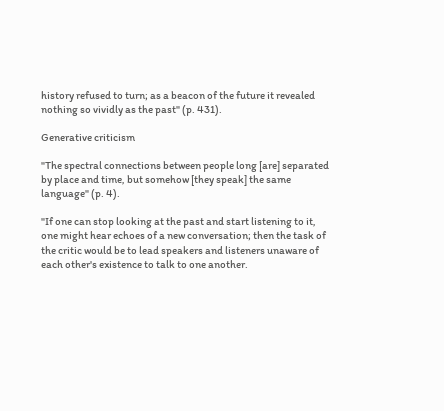history refused to turn; as a beacon of the future it revealed nothing so vividly as the past" (p. 431).

Generative criticism

"The spectral connections between people long [are] separated by place and time, but somehow [they speak] the same language" (p. 4).

"If one can stop looking at the past and start listening to it, one might hear echoes of a new conversation; then the task of the critic would be to lead speakers and listeners unaware of each other's existence to talk to one another.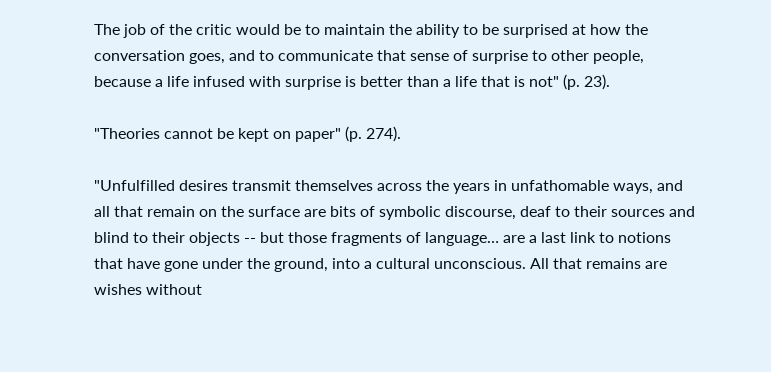The job of the critic would be to maintain the ability to be surprised at how the conversation goes, and to communicate that sense of surprise to other people, because a life infused with surprise is better than a life that is not" (p. 23).

"Theories cannot be kept on paper" (p. 274).

"Unfulfilled desires transmit themselves across the years in unfathomable ways, and all that remain on the surface are bits of symbolic discourse, deaf to their sources and blind to their objects -- but those fragments of language… are a last link to notions that have gone under the ground, into a cultural unconscious. All that remains are wishes without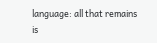language: all that remains is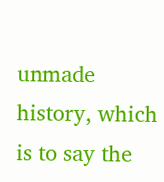unmade history, which is to say the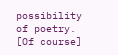possibility of poetry. [Of course]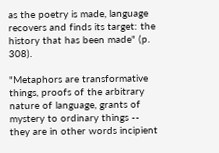as the poetry is made, language recovers and finds its target: the history that has been made" (p. 308).

"Metaphors are transformative things, proofs of the arbitrary nature of language, grants of mystery to ordinary things -- they are in other words incipient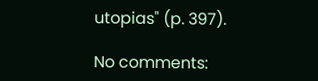utopias" (p. 397).

No comments: